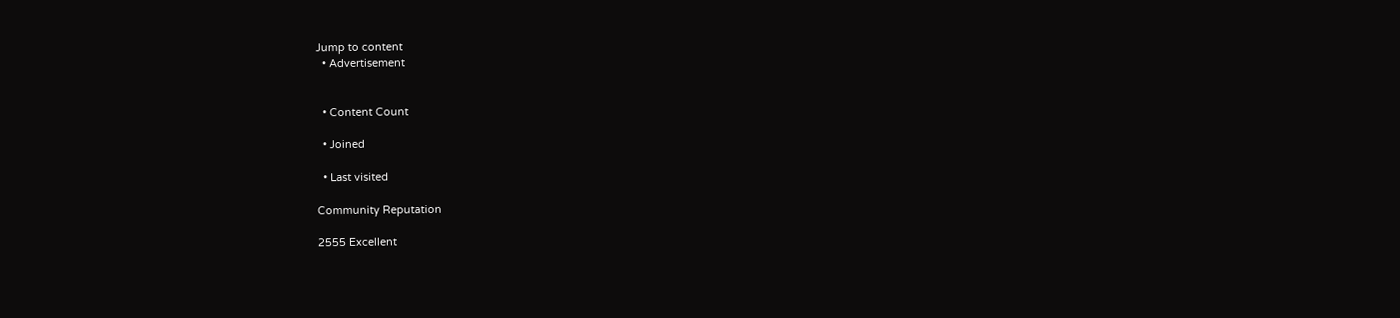Jump to content
  • Advertisement


  • Content Count

  • Joined

  • Last visited

Community Reputation

2555 Excellent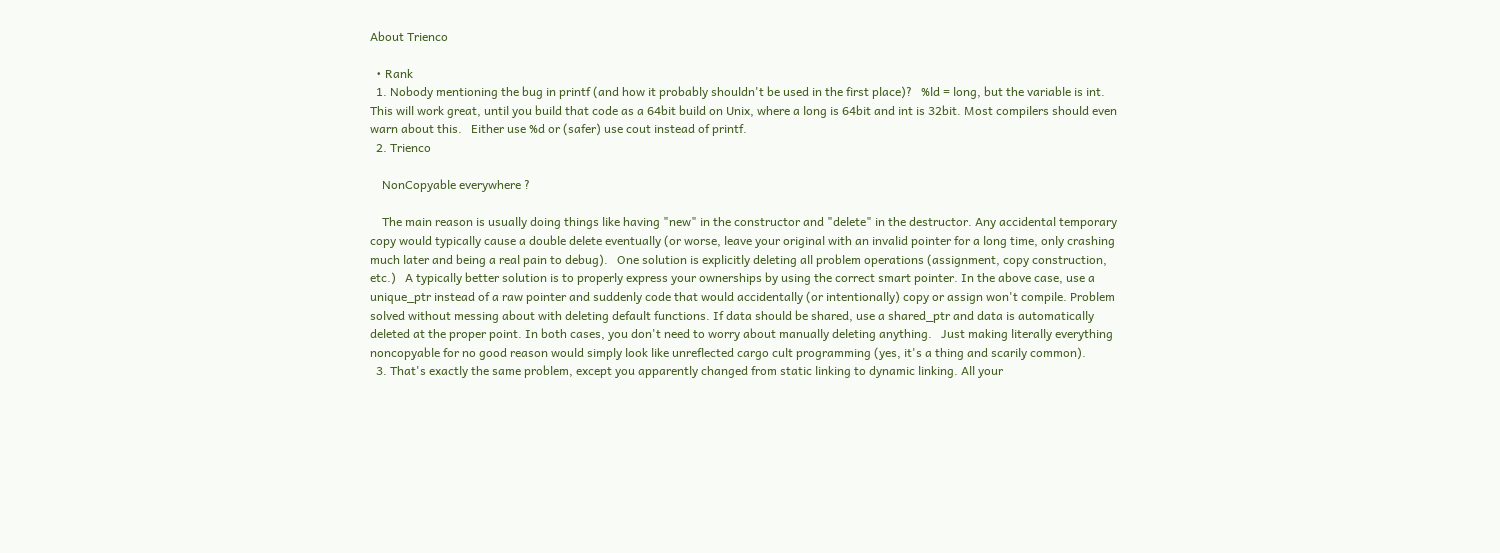About Trienco

  • Rank
  1. Nobody mentioning the bug in printf (and how it probably shouldn't be used in the first place)?   %ld = long, but the variable is int. This will work great, until you build that code as a 64bit build on Unix, where a long is 64bit and int is 32bit. Most compilers should even warn about this.   Either use %d or (safer) use cout instead of printf.
  2. Trienco

    NonCopyable everywhere ?

    The main reason is usually doing things like having "new" in the constructor and "delete" in the destructor. Any accidental temporary copy would typically cause a double delete eventually (or worse, leave your original with an invalid pointer for a long time, only crashing much later and being a real pain to debug).   One solution is explicitly deleting all problem operations (assignment, copy construction, etc.)   A typically better solution is to properly express your ownerships by using the correct smart pointer. In the above case, use a unique_ptr instead of a raw pointer and suddenly code that would accidentally (or intentionally) copy or assign won't compile. Problem solved without messing about with deleting default functions. If data should be shared, use a shared_ptr and data is automatically deleted at the proper point. In both cases, you don't need to worry about manually deleting anything.   Just making literally everything noncopyable for no good reason would simply look like unreflected cargo cult programming (yes, it's a thing and scarily common).
  3. That's exactly the same problem, except you apparently changed from static linking to dynamic linking. All your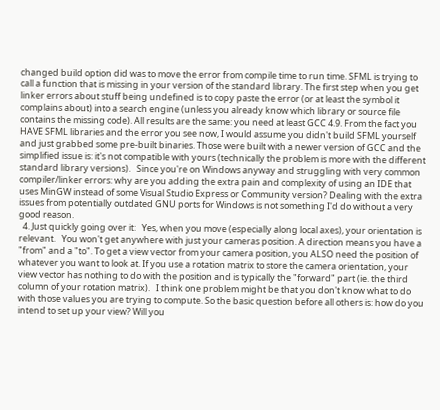changed build option did was to move the error from compile time to run time. SFML is trying to call a function that is missing in your version of the standard library. The first step when you get linker errors about stuff being undefined is to copy paste the error (or at least the symbol it complains about) into a search engine (unless you already know which library or source file contains the missing code). All results are the same: you need at least GCC 4.9. From the fact you HAVE SFML libraries and the error you see now, I would assume you didn't build SFML yourself and just grabbed some pre-built binaries. Those were built with a newer version of GCC and the simplified issue is: it's not compatible with yours (technically the problem is more with the different standard library versions).   Since you're on Windows anyway and struggling with very common compiler/linker errors: why are you adding the extra pain and complexity of using an IDE that uses MinGW instead of some Visual Studio Express or Community version? Dealing with the extra issues from potentially outdated GNU ports for Windows is not something I'd do without a very good reason.
  4. Just quickly going over it:   Yes, when you move (especially along local axes), your orientation is relevant.   You won't get anywhere with just your cameras position. A direction means you have a "from" and a "to". To get a view vector from your camera position, you ALSO need the position of whatever you want to look at. If you use a rotation matrix to store the camera orientation, your view vector has nothing to do with the position and is typically the "forward" part (ie. the third column of your rotation matrix).   I think one problem might be that you don't know what to do with those values you are trying to compute. So the basic question before all others is: how do you intend to set up your view? Will you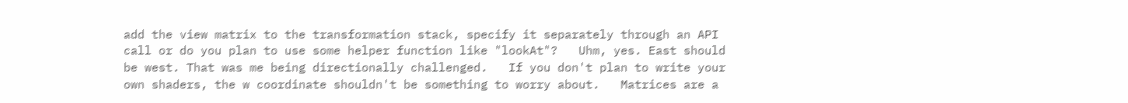add the view matrix to the transformation stack, specify it separately through an API call or do you plan to use some helper function like "lookAt"?   Uhm, yes. East should be west. That was me being directionally challenged.   If you don't plan to write your own shaders, the w coordinate shouldn't be something to worry about.   Matrices are a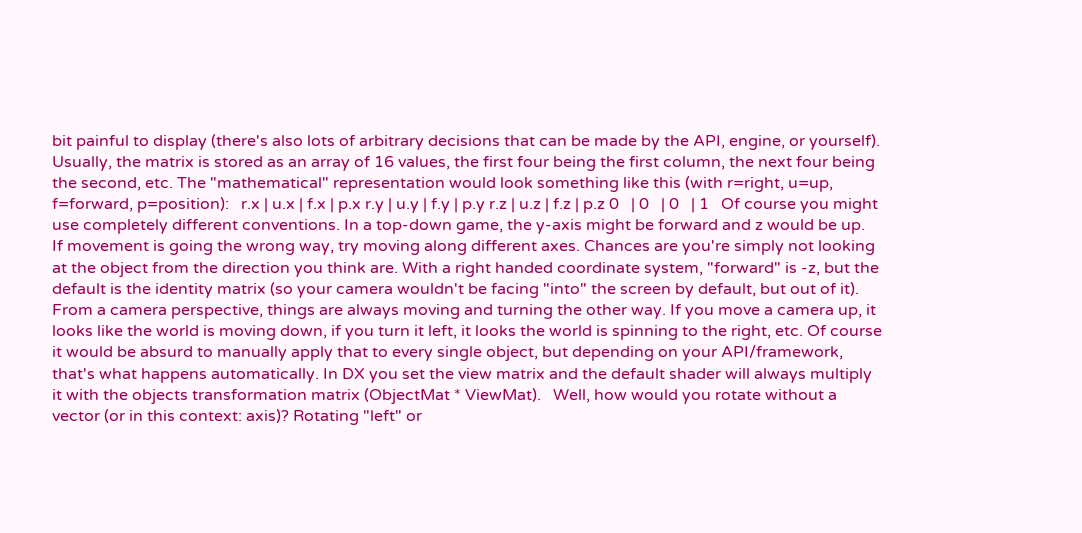bit painful to display (there's also lots of arbitrary decisions that can be made by the API, engine, or yourself). Usually, the matrix is stored as an array of 16 values, the first four being the first column, the next four being the second, etc. The "mathematical" representation would look something like this (with r=right, u=up, f=forward, p=position):   r.x | u.x | f.x | p.x r.y | u.y | f.y | p.y r.z | u.z | f.z | p.z 0   | 0   | 0   | 1   Of course you might use completely different conventions. In a top-down game, the y-axis might be forward and z would be up.   If movement is going the wrong way, try moving along different axes. Chances are you're simply not looking at the object from the direction you think are. With a right handed coordinate system, "forward" is -z, but the default is the identity matrix (so your camera wouldn't be facing "into" the screen by default, but out of it).   From a camera perspective, things are always moving and turning the other way. If you move a camera up, it looks like the world is moving down, if you turn it left, it looks the world is spinning to the right, etc. Of course it would be absurd to manually apply that to every single object, but depending on your API/framework, that's what happens automatically. In DX you set the view matrix and the default shader will always multiply it with the objects transformation matrix (ObjectMat * ViewMat).   Well, how would you rotate without a vector (or in this context: axis)? Rotating "left" or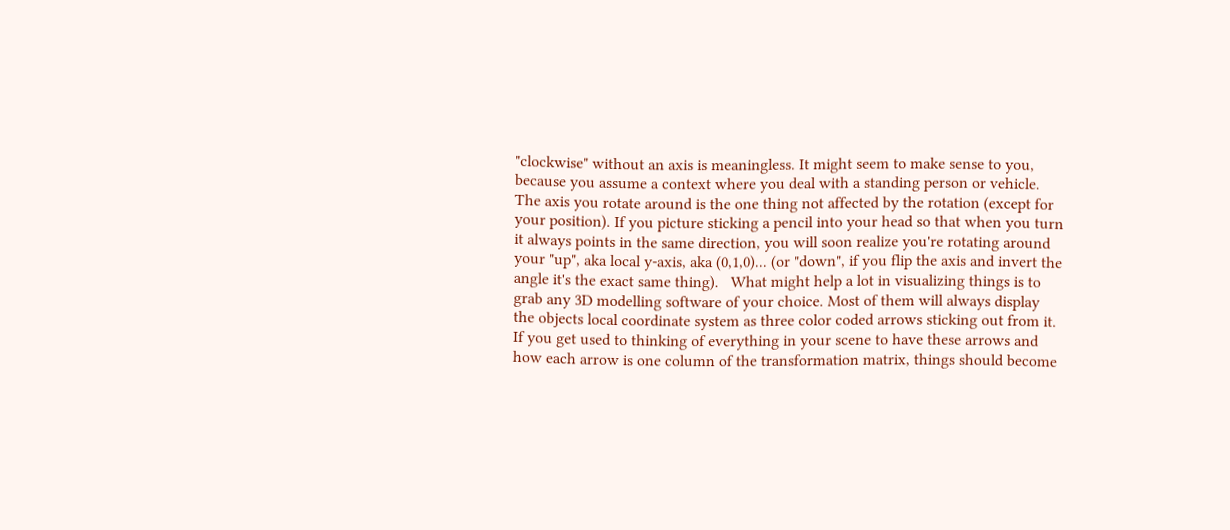"clockwise" without an axis is meaningless. It might seem to make sense to you, because you assume a context where you deal with a standing person or vehicle. The axis you rotate around is the one thing not affected by the rotation (except for your position). If you picture sticking a pencil into your head so that when you turn it always points in the same direction, you will soon realize you're rotating around your "up", aka local y-axis, aka (0,1,0)... (or "down", if you flip the axis and invert the angle it's the exact same thing).   What might help a lot in visualizing things is to grab any 3D modelling software of your choice. Most of them will always display the objects local coordinate system as three color coded arrows sticking out from it. If you get used to thinking of everything in your scene to have these arrows and how each arrow is one column of the transformation matrix, things should become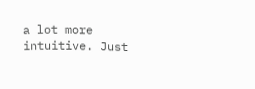a lot more intuitive. Just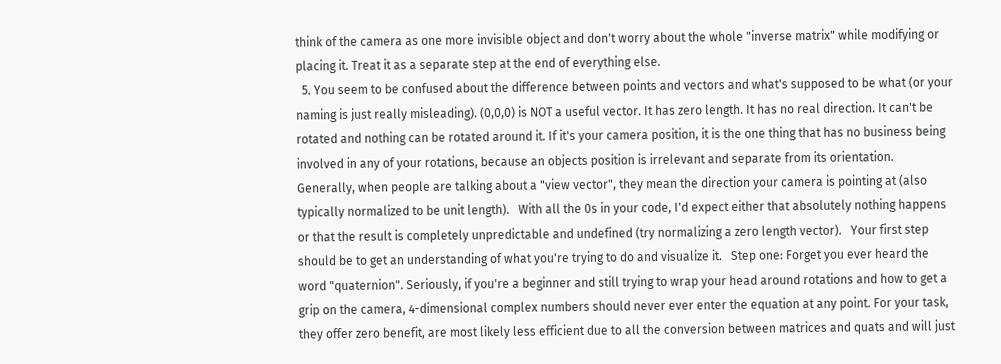think of the camera as one more invisible object and don't worry about the whole "inverse matrix" while modifying or placing it. Treat it as a separate step at the end of everything else.
  5. You seem to be confused about the difference between points and vectors and what's supposed to be what (or your naming is just really misleading). (0,0,0) is NOT a useful vector. It has zero length. It has no real direction. It can't be rotated and nothing can be rotated around it. If it's your camera position, it is the one thing that has no business being involved in any of your rotations, because an objects position is irrelevant and separate from its orientation.   Generally, when people are talking about a "view vector", they mean the direction your camera is pointing at (also typically normalized to be unit length).   With all the 0s in your code, I'd expect either that absolutely nothing happens or that the result is completely unpredictable and undefined (try normalizing a zero length vector).   Your first step should be to get an understanding of what you're trying to do and visualize it.   Step one: Forget you ever heard the word "quaternion". Seriously, if you're a beginner and still trying to wrap your head around rotations and how to get a grip on the camera, 4-dimensional complex numbers should never ever enter the equation at any point. For your task, they offer zero benefit, are most likely less efficient due to all the conversion between matrices and quats and will just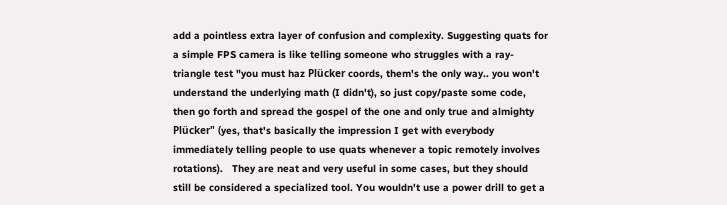add a pointless extra layer of confusion and complexity. Suggesting quats for a simple FPS camera is like telling someone who struggles with a ray-triangle test "you must haz Plücker coords, them's the only way.. you won't understand the underlying math (I didn't), so just copy/paste some code, then go forth and spread the gospel of the one and only true and almighty Plücker" (yes, that's basically the impression I get with everybody immediately telling people to use quats whenever a topic remotely involves rotations).   They are neat and very useful in some cases, but they should still be considered a specialized tool. You wouldn't use a power drill to get a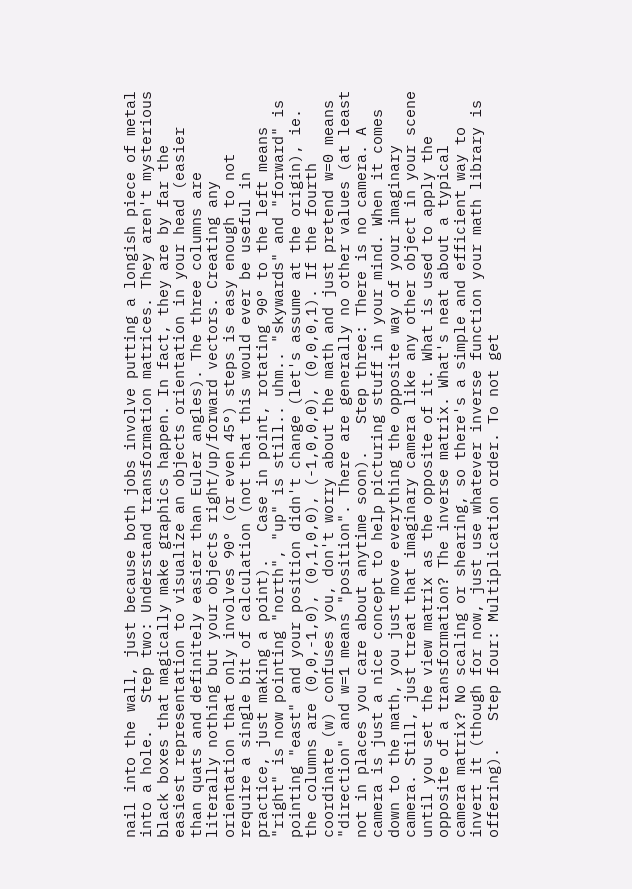nail into the wall, just because both jobs involve putting a longish piece of metal into a hole.   Step two: Understand transformation matrices. They aren't mysterious black boxes that magically make graphics happen. In fact, they are by far the easiest representation to visualize an objects orientation in your head (easier than quats and definitely easier than Euler angles). The three columns are literally nothing but your objects right/up/forward vectors. Creating any orientation that only involves 90° (or even 45°) steps is easy enough to not require a single bit of calculation (not that this would ever be useful in practice, just making a point).   Case in point, rotating 90° to the left means "right" is now pointing "north", "up" is still.. uhm.. "skywards" and "forward" is pointing "east" and your position didn't change (let's assume at the origin), ie. the columns are (0,0,-1,0), (0,1,0,0), (-1,0,0,0), (0,0,0,1). If the fourth coordinate (w) confuses you, don't worry about the math and just pretend w=0 means "direction" and w=1 means "position". There are generally no other values (at least not in places you care about anytime soon).   Step three: There is no camera. A camera is just a nice concept to help picturing stuff in your mind. When it comes down to the math, you just move everything the opposite way of your imaginary camera. Still, just treat that imaginary camera like any other object in your scene until you set the view matrix as the opposite of it. What is used to apply the opposite of a transformation? The inverse matrix. What's neat about a typical camera matrix? No scaling or shearing, so there's a simple and efficient way to invert it (though for now, just use whatever inverse function your math library is offering).   Step four: Multiplication order. To not get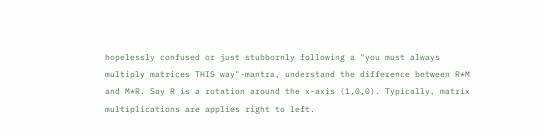hopelessly confused or just stubbornly following a "you must always multiply matrices THIS way"-mantra, understand the difference between R*M and M*R. Say R is a rotation around the x-axis (1,0,0). Typically, matrix multiplications are applies right to left.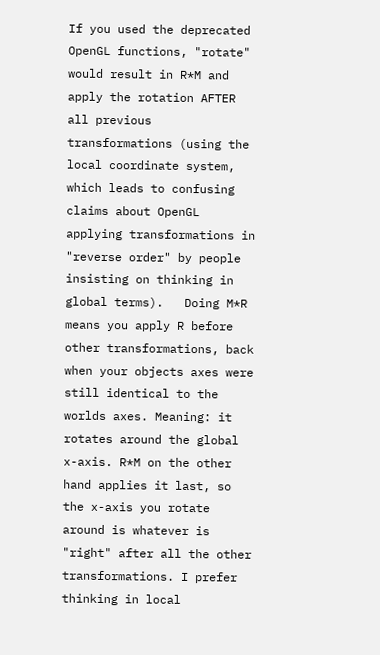If you used the deprecated OpenGL functions, "rotate" would result in R*M and apply the rotation AFTER all previous transformations (using the local coordinate system, which leads to confusing claims about OpenGL applying transformations in "reverse order" by people insisting on thinking in global terms).   Doing M*R means you apply R before other transformations, back when your objects axes were still identical to the worlds axes. Meaning: it rotates around the global x-axis. R*M on the other hand applies it last, so the x-axis you rotate around is whatever is "right" after all the other transformations. I prefer thinking in local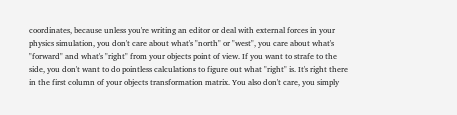coordinates, because unless you're writing an editor or deal with external forces in your physics simulation, you don't care about what's "north" or "west", you care about what's "forward" and what's "right" from your objects point of view. If you want to strafe to the side, you don't want to do pointless calculations to figure out what "right" is. It's right there in the first column of your objects transformation matrix. You also don't care, you simply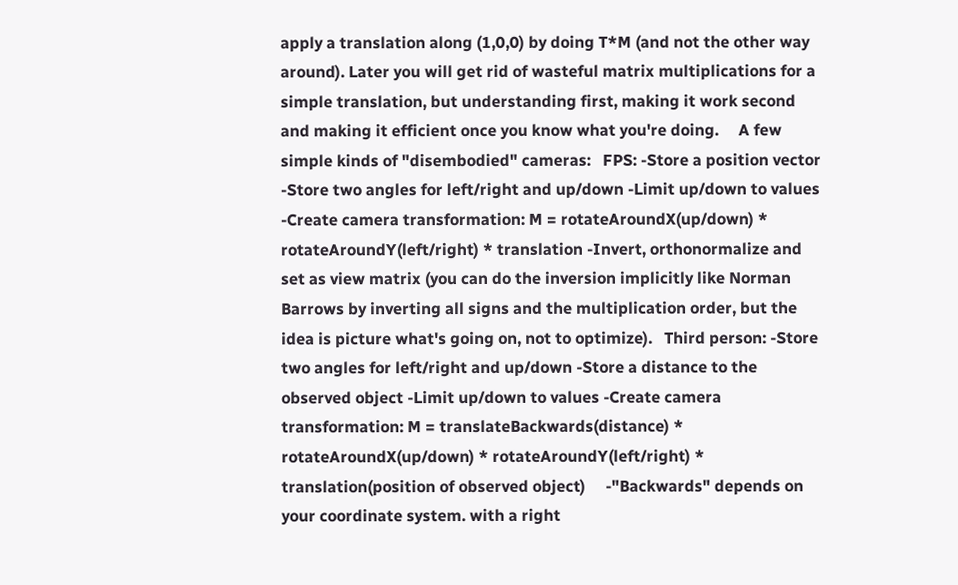apply a translation along (1,0,0) by doing T*M (and not the other way around). Later you will get rid of wasteful matrix multiplications for a simple translation, but understanding first, making it work second and making it efficient once you know what you're doing.     A few simple kinds of "disembodied" cameras:   FPS: -Store a position vector -Store two angles for left/right and up/down -Limit up/down to values -Create camera transformation: M = rotateAroundX(up/down) * rotateAroundY(left/right) * translation -Invert, orthonormalize and set as view matrix (you can do the inversion implicitly like Norman Barrows by inverting all signs and the multiplication order, but the idea is picture what's going on, not to optimize).   Third person: -Store two angles for left/right and up/down -Store a distance to the observed object -Limit up/down to values -Create camera transformation: M = translateBackwards(distance) * rotateAroundX(up/down) * rotateAroundY(left/right) * translation(position of observed object)     -"Backwards" depends on your coordinate system. with a right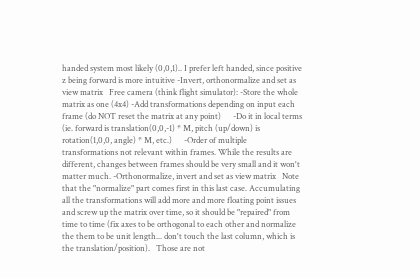handed system most likely (0,0,1).. I prefer left handed, since positive z being forward is more intuitive -Invert, orthonormalize and set as view matrix   Free camera (think flight simulator): -Store the whole matrix as one (4x4) -Add transformations depending on input each frame (do NOT reset the matrix at any point)      -Do it in local terms (ie. forward is translation(0,0,-1) * M, pitch (up/down) is rotation(1,0,0, angle) * M, etc.)      -Order of multiple transformations not relevant within frames. While the results are different, changes between frames should be very small and it won't matter much. -Orthonormalize, invert and set as view matrix   Note that the "normalize" part comes first in this last case. Accumulating all the transformations will add more and more floating point issues and screw up the matrix over time, so it should be "repaired" from time to time (fix axes to be orthogonal to each other and normalize the them to be unit length... don't touch the last column, which is the translation/position).   Those are not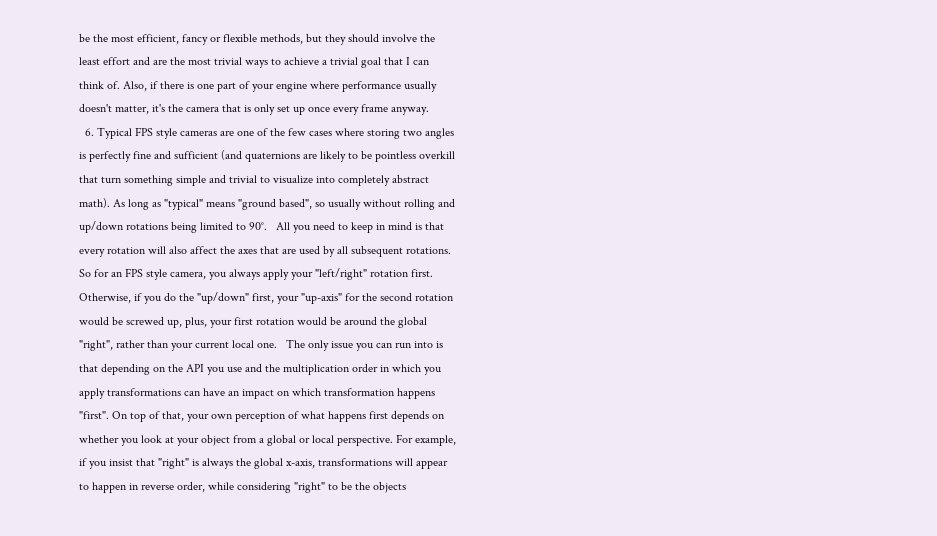be the most efficient, fancy or flexible methods, but they should involve the least effort and are the most trivial ways to achieve a trivial goal that I can think of. Also, if there is one part of your engine where performance usually doesn't matter, it's the camera that is only set up once every frame anyway.
  6. Typical FPS style cameras are one of the few cases where storing two angles is perfectly fine and sufficient (and quaternions are likely to be pointless overkill that turn something simple and trivial to visualize into completely abstract math). As long as "typical" means "ground based", so usually without rolling and up/down rotations being limited to 90°.   All you need to keep in mind is that every rotation will also affect the axes that are used by all subsequent rotations. So for an FPS style camera, you always apply your "left/right" rotation first. Otherwise, if you do the "up/down" first, your "up-axis" for the second rotation would be screwed up, plus, your first rotation would be around the global "right", rather than your current local one.   The only issue you can run into is that depending on the API you use and the multiplication order in which you apply transformations can have an impact on which transformation happens "first". On top of that, your own perception of what happens first depends on whether you look at your object from a global or local perspective. For example, if you insist that "right" is always the global x-axis, transformations will appear to happen in reverse order, while considering "right" to be the objects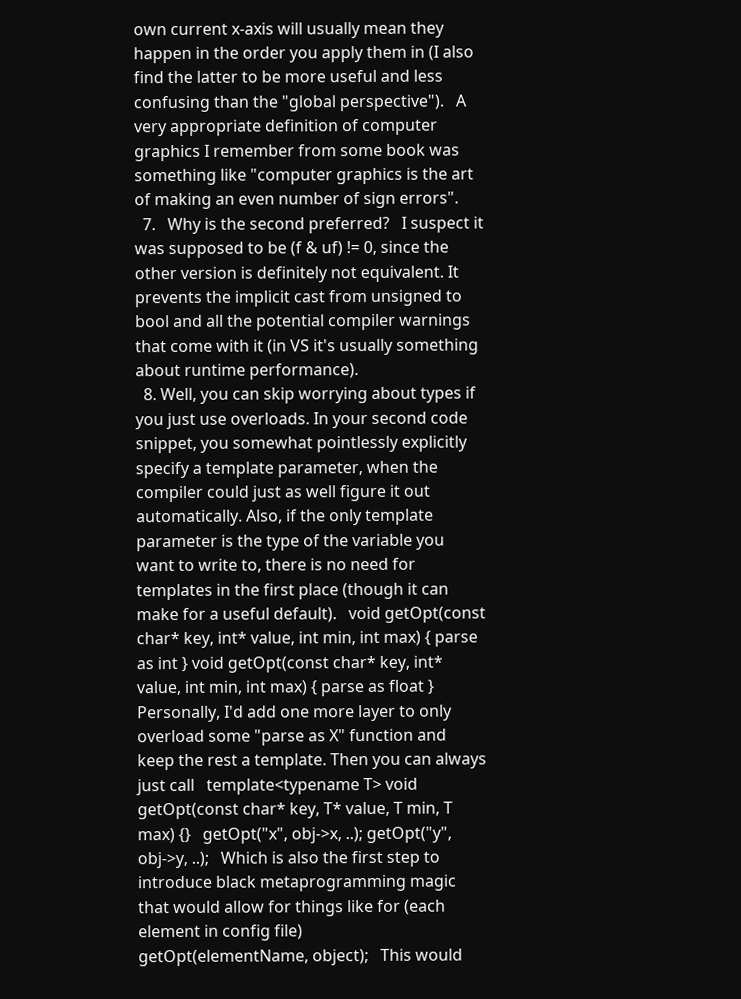own current x-axis will usually mean they happen in the order you apply them in (I also find the latter to be more useful and less confusing than the "global perspective").   A very appropriate definition of computer graphics I remember from some book was something like "computer graphics is the art of making an even number of sign errors".
  7.   Why is the second preferred?   I suspect it was supposed to be (f & uf) != 0, since the other version is definitely not equivalent. It prevents the implicit cast from unsigned to bool and all the potential compiler warnings that come with it (in VS it's usually something about runtime performance).
  8. Well, you can skip worrying about types if you just use overloads. In your second code snippet, you somewhat pointlessly explicitly specify a template parameter, when the compiler could just as well figure it out automatically. Also, if the only template parameter is the type of the variable you want to write to, there is no need for templates in the first place (though it can make for a useful default).   void getOpt(const char* key, int* value, int min, int max) { parse as int } void getOpt(const char* key, int* value, int min, int max) { parse as float }   Personally, I'd add one more layer to only overload some "parse as X" function and keep the rest a template. Then you can always just call   template<typename T> void getOpt(const char* key, T* value, T min, T max) {}   getOpt("x", obj->x, ..); getOpt("y", obj->y, ..);   Which is also the first step to introduce black metaprogramming magic that would allow for things like for (each element in config file)     getOpt(elementName, object);   This would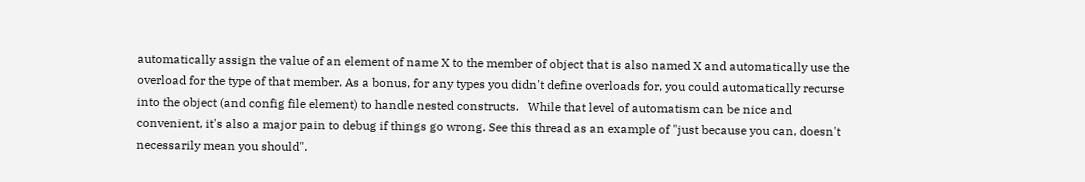automatically assign the value of an element of name X to the member of object that is also named X and automatically use the overload for the type of that member. As a bonus, for any types you didn't define overloads for, you could automatically recurse into the object (and config file element) to handle nested constructs.   While that level of automatism can be nice and convenient, it's also a major pain to debug if things go wrong. See this thread as an example of "just because you can, doesn't necessarily mean you should".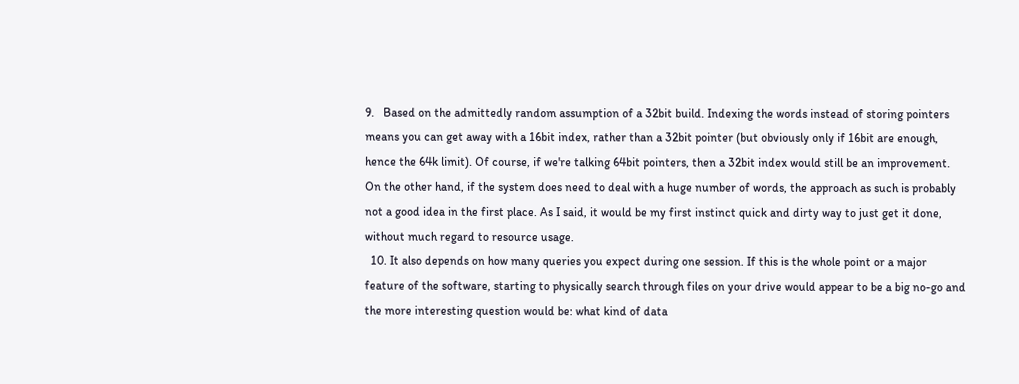9.   Based on the admittedly random assumption of a 32bit build. Indexing the words instead of storing pointers means you can get away with a 16bit index, rather than a 32bit pointer (but obviously only if 16bit are enough, hence the 64k limit). Of course, if we're talking 64bit pointers, then a 32bit index would still be an improvement.   On the other hand, if the system does need to deal with a huge number of words, the approach as such is probably not a good idea in the first place. As I said, it would be my first instinct quick and dirty way to just get it done, without much regard to resource usage.
  10. It also depends on how many queries you expect during one session. If this is the whole point or a major feature of the software, starting to physically search through files on your drive would appear to be a big no-go and the more interesting question would be: what kind of data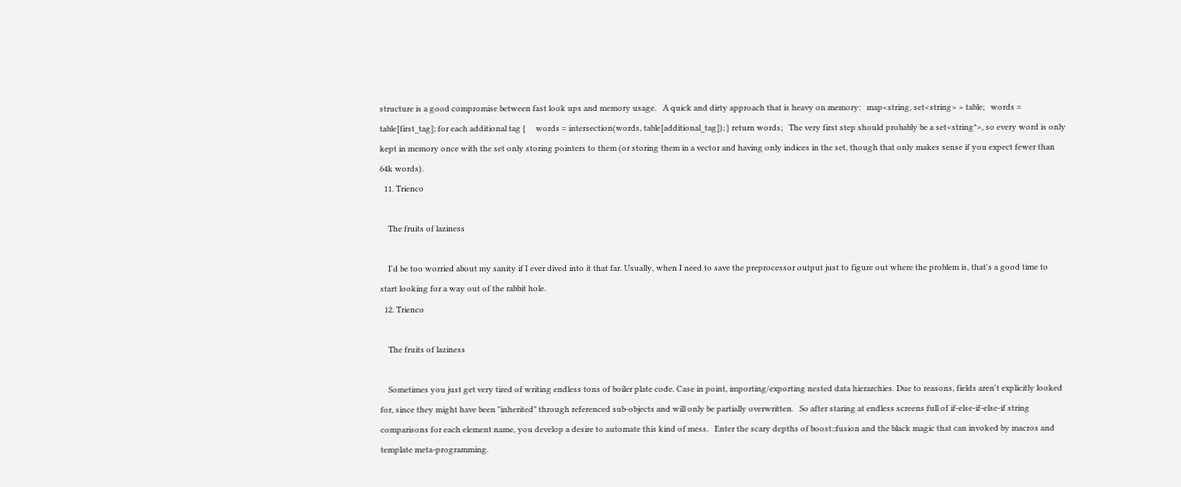structure is a good compromise between fast look ups and memory usage.   A quick and dirty approach that is heavy on memory:   map<string, set<string> > table;   words = table[first_tag]; for each additional tag {     words = intersection(words, table[additional_tag]); } return words;   The very first step should probably be a set<string*>, so every word is only kept in memory once with the set only storing pointers to them (or storing them in a vector and having only indices in the set, though that only makes sense if you expect fewer than 64k words).
  11. Trienco

    The fruits of laziness

    I'd be too worried about my sanity if I ever dived into it that far. Usually, when I need to save the preprocessor output just to figure out where the problem is, that's a good time to start looking for a way out of the rabbit hole.
  12. Trienco

    The fruits of laziness

    Sometimes you just get very tired of writing endless tons of boiler plate code. Case in point, importing/exporting nested data hierarchies. Due to reasons, fields aren't explicitly looked for, since they might have been "inherited" through referenced sub-objects and will only be partially overwritten.   So after staring at endless screens full of if-else-if-else-if string comparisons for each element name, you develop a desire to automate this kind of mess.   Enter the scary depths of boost::fusion and the black magic that can invoked by macros and template meta-programming.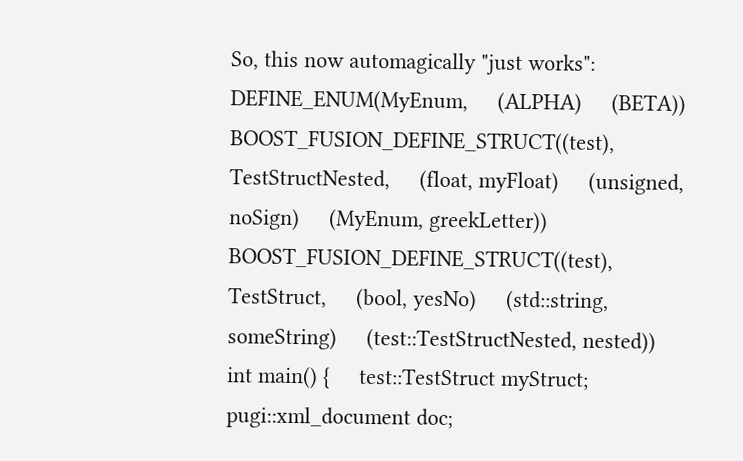So, this now automagically "just works":   DEFINE_ENUM(MyEnum,     (ALPHA)     (BETA))   BOOST_FUSION_DEFINE_STRUCT((test), TestStructNested,     (float, myFloat)     (unsigned, noSign)     (MyEnum, greekLetter))   BOOST_FUSION_DEFINE_STRUCT((test), TestStruct,     (bool, yesNo)     (std::string, someString)     (test::TestStructNested, nested))     int main() {     test::TestStruct myStruct;       pugi::xml_document doc;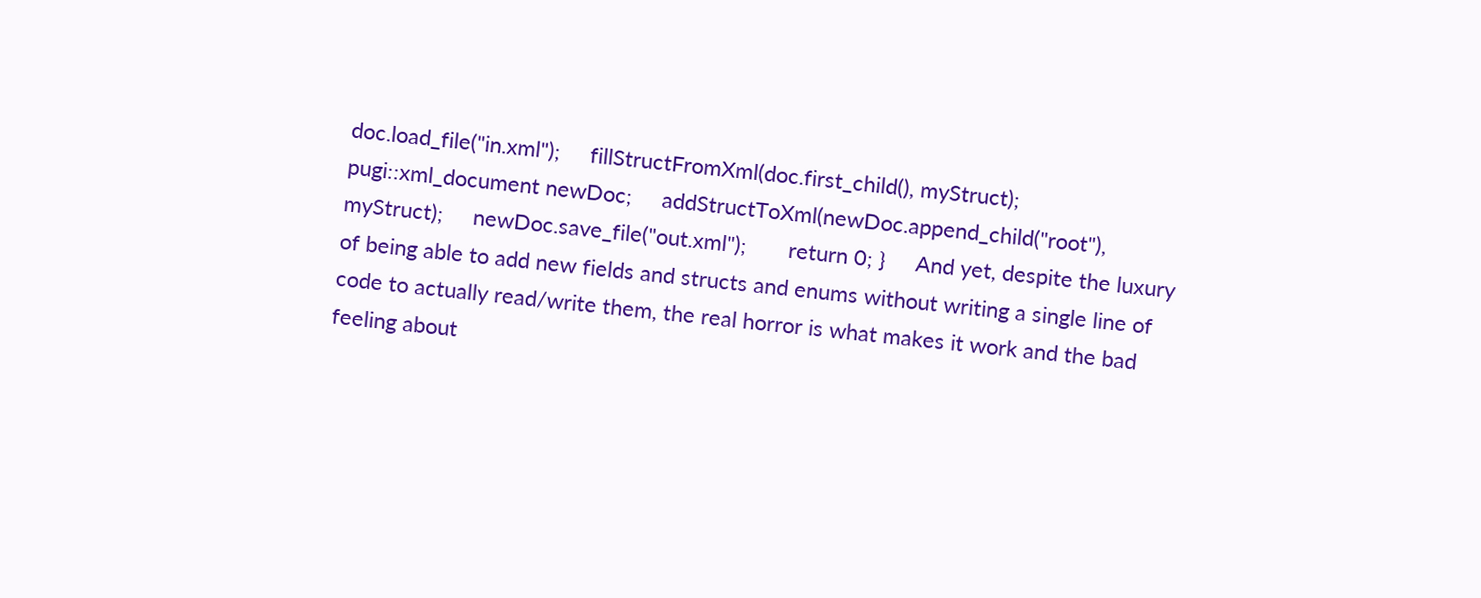doc.load_file("in.xml");     fillStructFromXml(doc.first_child(), myStruct);         pugi::xml_document newDoc;     addStructToXml(newDoc.append_child("root"), myStruct);     newDoc.save_file("out.xml");       return 0; }     And yet, despite the luxury of being able to add new fields and structs and enums without writing a single line of code to actually read/write them, the real horror is what makes it work and the bad feeling about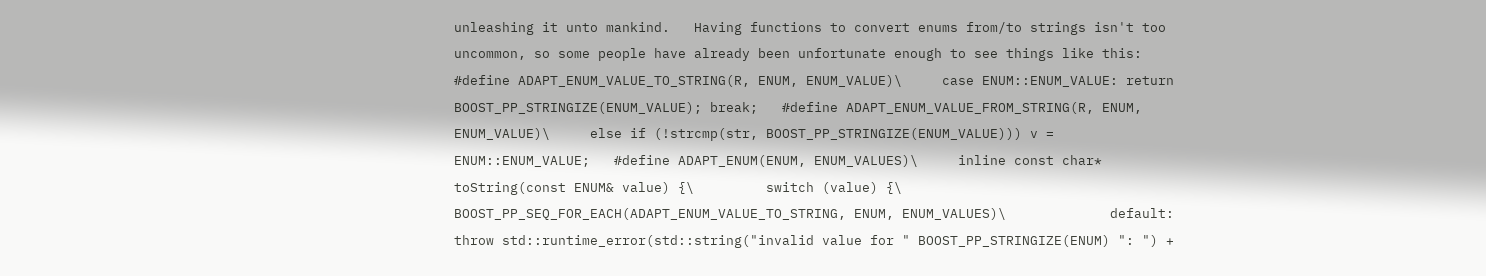unleashing it unto mankind.   Having functions to convert enums from/to strings isn't too uncommon, so some people have already been unfortunate enough to see things like this:   #define ADAPT_ENUM_VALUE_TO_STRING(R, ENUM, ENUM_VALUE)\     case ENUM::ENUM_VALUE: return BOOST_PP_STRINGIZE(ENUM_VALUE); break;   #define ADAPT_ENUM_VALUE_FROM_STRING(R, ENUM, ENUM_VALUE)\     else if (!strcmp(str, BOOST_PP_STRINGIZE(ENUM_VALUE))) v = ENUM::ENUM_VALUE;   #define ADAPT_ENUM(ENUM, ENUM_VALUES)\     inline const char* toString(const ENUM& value) {\         switch (value) {\             BOOST_PP_SEQ_FOR_EACH(ADAPT_ENUM_VALUE_TO_STRING, ENUM, ENUM_VALUES)\             default: throw std::runtime_error(std::string("invalid value for " BOOST_PP_STRINGIZE(ENUM) ": ") +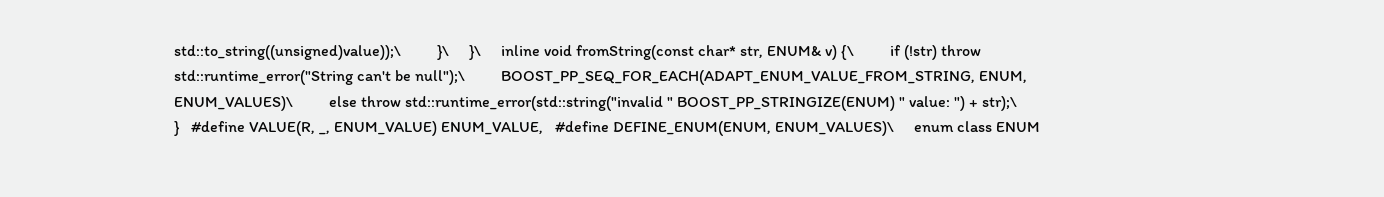std::to_string((unsigned)value));\         }\     }\     inline void fromString(const char* str, ENUM& v) {\         if (!str) throw std::runtime_error("String can't be null");\         BOOST_PP_SEQ_FOR_EACH(ADAPT_ENUM_VALUE_FROM_STRING, ENUM, ENUM_VALUES)\         else throw std::runtime_error(std::string("invalid " BOOST_PP_STRINGIZE(ENUM) " value: ") + str);\     }   #define VALUE(R, _, ENUM_VALUE) ENUM_VALUE,   #define DEFINE_ENUM(ENUM, ENUM_VALUES)\     enum class ENUM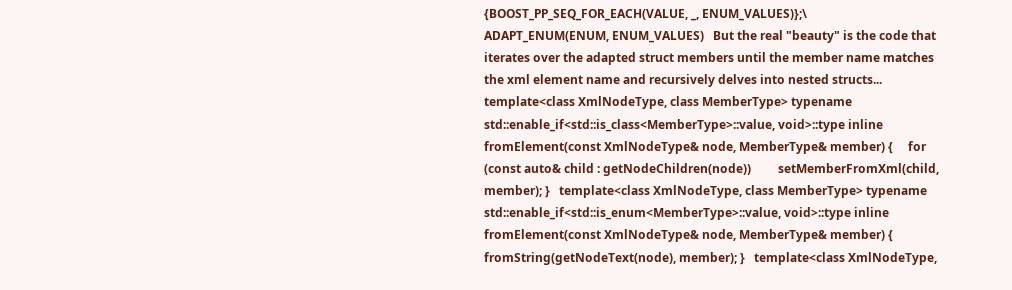{BOOST_PP_SEQ_FOR_EACH(VALUE, _, ENUM_VALUES)};\     ADAPT_ENUM(ENUM, ENUM_VALUES)   But the real "beauty" is the code that iterates over the adapted struct members until the member name matches the xml element name and recursively delves into nested structs...   template<class XmlNodeType, class MemberType> typename std::enable_if<std::is_class<MemberType>::value, void>::type inline fromElement(const XmlNodeType& node, MemberType& member) {     for (const auto& child : getNodeChildren(node))         setMemberFromXml(child, member); }   template<class XmlNodeType, class MemberType> typename std::enable_if<std::is_enum<MemberType>::value, void>::type inline fromElement(const XmlNodeType& node, MemberType& member) {     fromString(getNodeText(node), member); }   template<class XmlNodeType,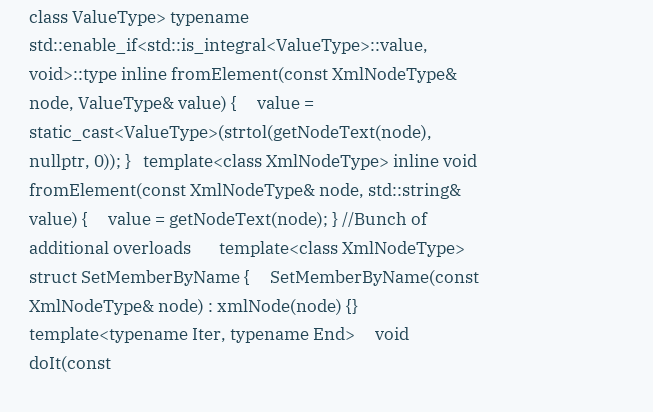class ValueType> typename std::enable_if<std::is_integral<ValueType>::value, void>::type inline fromElement(const XmlNodeType& node, ValueType& value) {     value = static_cast<ValueType>(strtol(getNodeText(node), nullptr, 0)); }   template<class XmlNodeType> inline void fromElement(const XmlNodeType& node, std::string& value) {     value = getNodeText(node); } //Bunch of additional overloads       template<class XmlNodeType> struct SetMemberByName {     SetMemberByName(const XmlNodeType& node) : xmlNode(node) {}       template<typename Iter, typename End>     void doIt(const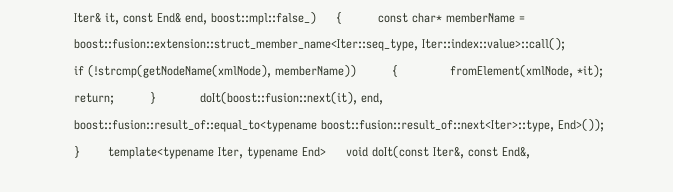Iter& it, const End& end, boost::mpl::false_)     {         const char* memberName = boost::fusion::extension::struct_member_name<Iter::seq_type, Iter::index::value>::call();           if (!strcmp(getNodeName(xmlNode), memberName))         {             fromElement(xmlNode, *it);             return;         }           doIt(boost::fusion::next(it), end,             boost::fusion::result_of::equal_to<typename boost::fusion::result_of::next<Iter>::type, End>());     }       template<typename Iter, typename End>     void doIt(const Iter&, const End&,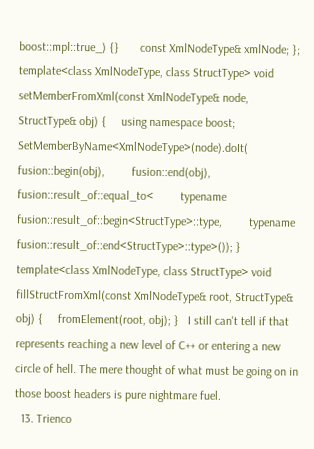boost::mpl::true_) {}       const XmlNodeType& xmlNode; };   template<class XmlNodeType, class StructType> void setMemberFromXml(const XmlNodeType& node, StructType& obj) {     using namespace boost;       SetMemberByName<XmlNodeType>(node).doIt(         fusion::begin(obj),         fusion::end(obj),         fusion::result_of::equal_to<         typename fusion::result_of::begin<StructType>::type,         typename fusion::result_of::end<StructType>::type>()); }   template<class XmlNodeType, class StructType> void fillStructFromXml(const XmlNodeType& root, StructType& obj) {     fromElement(root, obj); }   I still can't tell if that represents reaching a new level of C++ or entering a new circle of hell. The mere thought of what must be going on in those boost headers is pure nightmare fuel.
  13. Trienco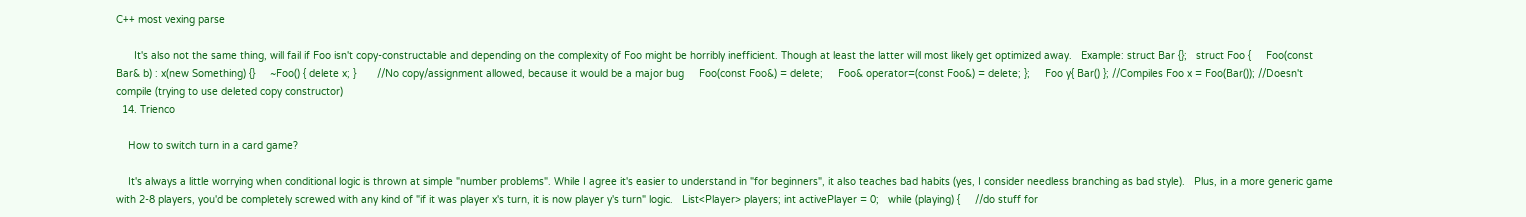C++ most vexing parse

      It's also not the same thing, will fail if Foo isn't copy-constructable and depending on the complexity of Foo might be horribly inefficient. Though at least the latter will most likely get optimized away.   Example: struct Bar {};   struct Foo {     Foo(const Bar& b) : x(new Something) {}     ~Foo() { delete x; }       //No copy/assignment allowed, because it would be a major bug     Foo(const Foo&) = delete;     Foo& operator=(const Foo&) = delete; };     Foo y{ Bar() }; //Compiles Foo x = Foo(Bar()); //Doesn't compile (trying to use deleted copy constructor)
  14. Trienco

    How to switch turn in a card game?

    It's always a little worrying when conditional logic is thrown at simple "number problems". While I agree it's easier to understand in "for beginners", it also teaches bad habits (yes, I consider needless branching as bad style).   Plus, in a more generic game with 2-8 players, you'd be completely screwed with any kind of "if it was player x's turn, it is now player y's turn" logic.   List<Player> players; int activePlayer = 0;   while (playing) {     //do stuff for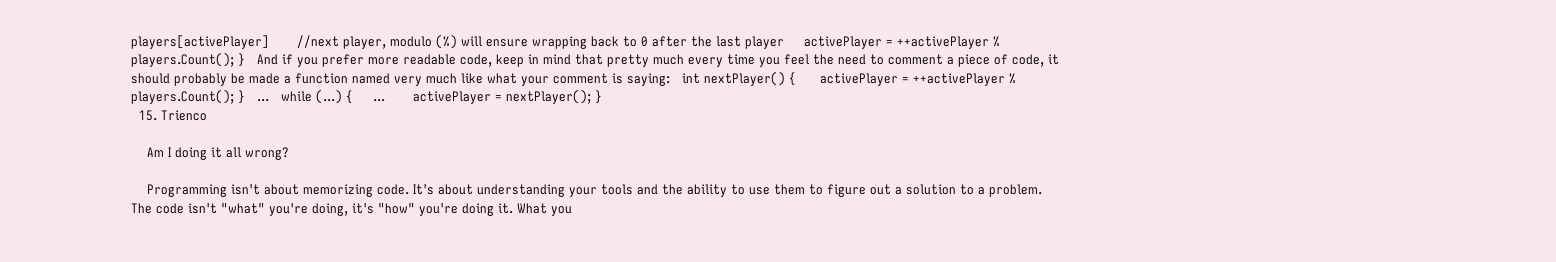players[activePlayer]       //next player, modulo (%) will ensure wrapping back to 0 after the last player     activePlayer = ++activePlayer % players.Count(); }   And if you prefer more readable code, keep in mind that pretty much every time you feel the need to comment a piece of code, it should probably be made a function named very much like what your comment is saying:   int nextPlayer() {      activePlayer = ++activePlayer % players.Count(); }   ...   while (...) {     ...       activePlayer = nextPlayer(); }
  15. Trienco

    Am I doing it all wrong?

    Programming isn't about memorizing code. It's about understanding your tools and the ability to use them to figure out a solution to a problem. The code isn't "what" you're doing, it's "how" you're doing it. What you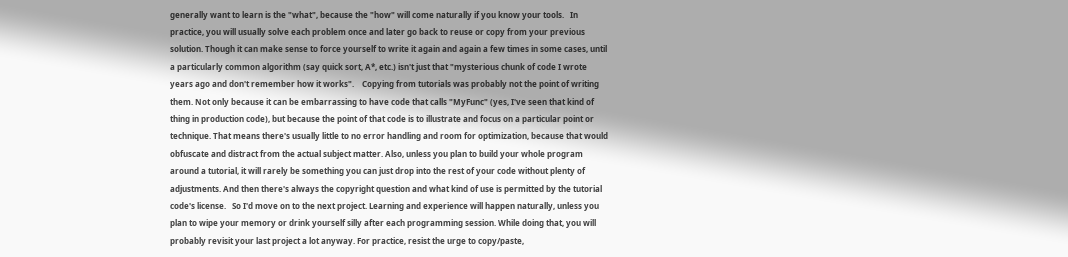generally want to learn is the "what", because the "how" will come naturally if you know your tools.   In practice, you will usually solve each problem once and later go back to reuse or copy from your previous solution. Though it can make sense to force yourself to write it again and again a few times in some cases, until a particularly common algorithm (say quick sort, A*, etc.) isn't just that "mysterious chunk of code I wrote years ago and don't remember how it works".    Copying from tutorials was probably not the point of writing them. Not only because it can be embarrassing to have code that calls "MyFunc" (yes, I've seen that kind of thing in production code), but because the point of that code is to illustrate and focus on a particular point or technique. That means there's usually little to no error handling and room for optimization, because that would obfuscate and distract from the actual subject matter. Also, unless you plan to build your whole program around a tutorial, it will rarely be something you can just drop into the rest of your code without plenty of adjustments. And then there's always the copyright question and what kind of use is permitted by the tutorial code's license.   So I'd move on to the next project. Learning and experience will happen naturally, unless you plan to wipe your memory or drink yourself silly after each programming session. While doing that, you will probably revisit your last project a lot anyway. For practice, resist the urge to copy/paste,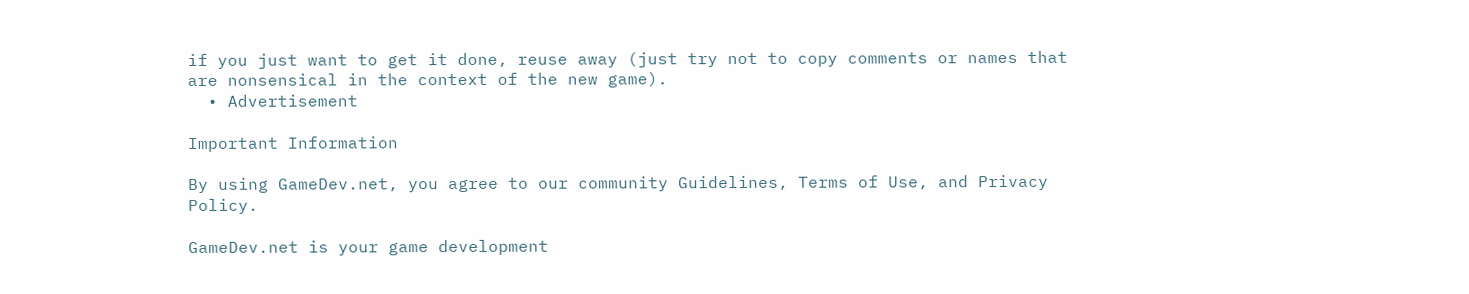if you just want to get it done, reuse away (just try not to copy comments or names that are nonsensical in the context of the new game).
  • Advertisement

Important Information

By using GameDev.net, you agree to our community Guidelines, Terms of Use, and Privacy Policy.

GameDev.net is your game development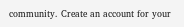community. Create an account for your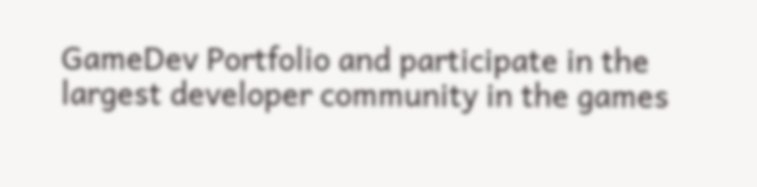GameDev Portfolio and participate in the largest developer community in the games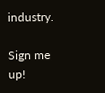industry.

Sign me up!